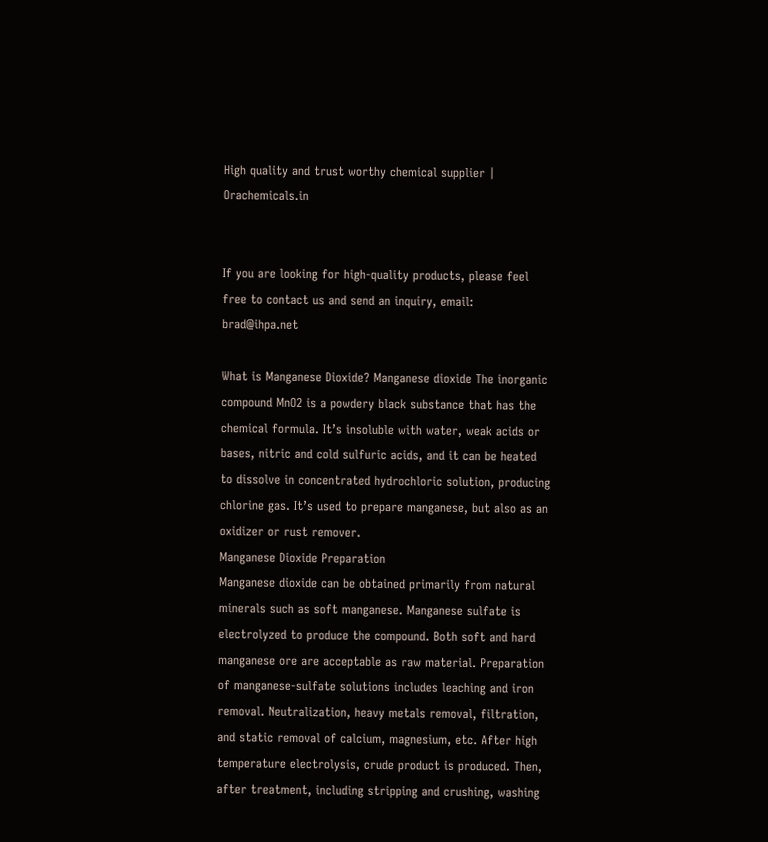High quality and trust worthy chemical supplier | Orachemicals.in


If you are looking for high-quality products, please feel free to contact us and send an inquiry, email: brad@ihpa.net

What is Manganese Dioxide? Manganese dioxide The inorganic compound MnO2 is a powdery black substance that has the chemical formula. It’s insoluble with water, weak acids or bases, nitric and cold sulfuric acids, and it can be heated to dissolve in concentrated hydrochloric solution, producing chlorine gas. It’s used to prepare manganese, but also as an oxidizer or rust remover.
Manganese Dioxide Preparation
Manganese dioxide can be obtained primarily from natural minerals such as soft manganese. Manganese sulfate is electrolyzed to produce the compound. Both soft and hard manganese ore are acceptable as raw material. Preparation of manganese-sulfate solutions includes leaching and iron removal. Neutralization, heavy metals removal, filtration, and static removal of calcium, magnesium, etc. After high temperature electrolysis, crude product is produced. Then, after treatment, including stripping and crushing, washing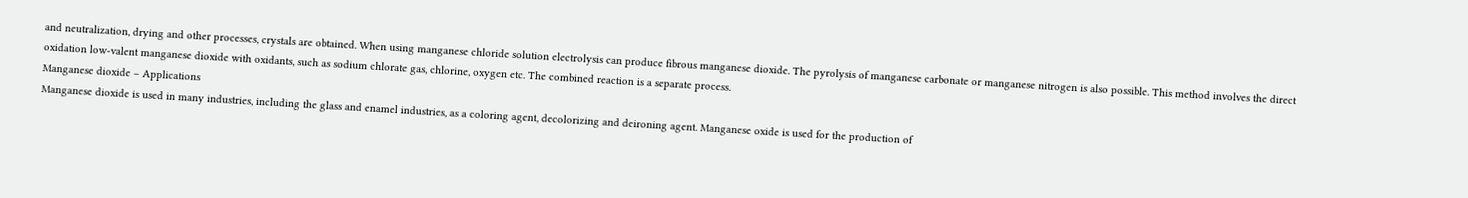and neutralization, drying and other processes, crystals are obtained. When using manganese chloride solution electrolysis can produce fibrous manganese dioxide. The pyrolysis of manganese carbonate or manganese nitrogen is also possible. This method involves the direct oxidation low-valent manganese dioxide with oxidants, such as sodium chlorate gas, chlorine, oxygen etc. The combined reaction is a separate process.
Manganese dioxide – Applications
Manganese dioxide is used in many industries, including the glass and enamel industries, as a coloring agent, decolorizing and deironing agent. Manganese oxide is used for the production of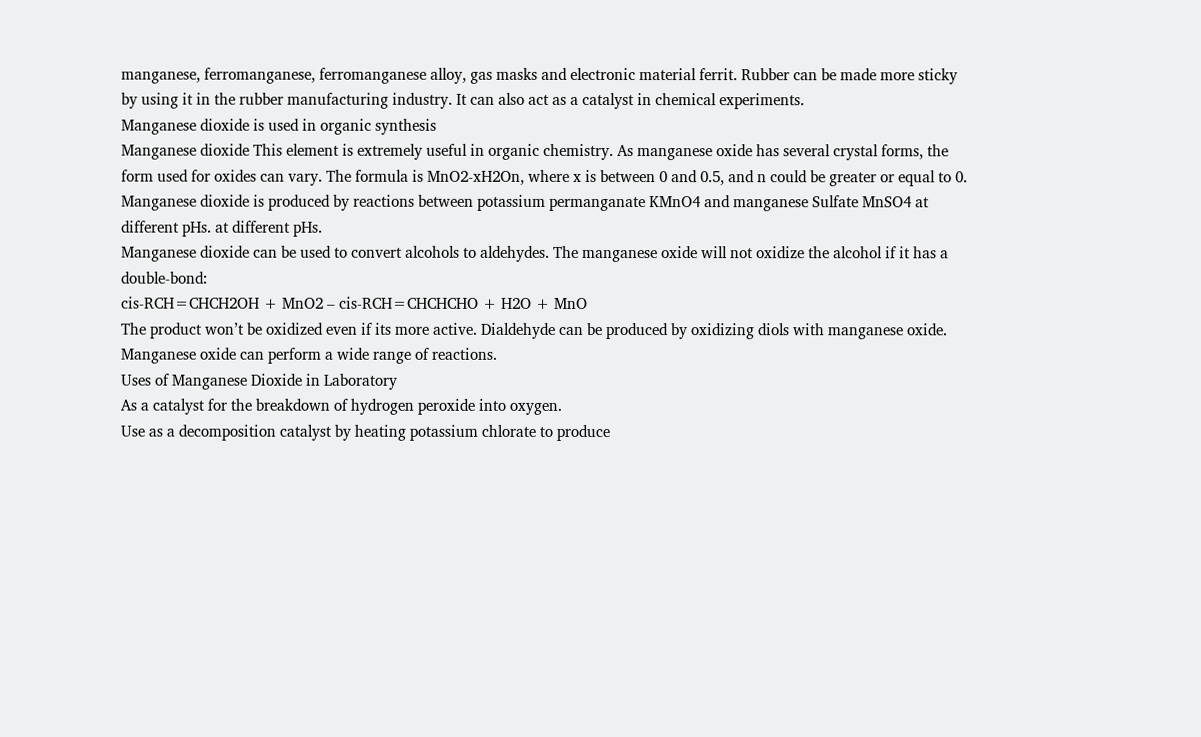manganese, ferromanganese, ferromanganese alloy, gas masks and electronic material ferrit. Rubber can be made more sticky by using it in the rubber manufacturing industry. It can also act as a catalyst in chemical experiments.
Manganese dioxide is used in organic synthesis
Manganese dioxide This element is extremely useful in organic chemistry. As manganese oxide has several crystal forms, the form used for oxides can vary. The formula is MnO2-xH2On, where x is between 0 and 0.5, and n could be greater or equal to 0. Manganese dioxide is produced by reactions between potassium permanganate KMnO4 and manganese Sulfate MnSO4 at different pHs. at different pHs.
Manganese dioxide can be used to convert alcohols to aldehydes. The manganese oxide will not oxidize the alcohol if it has a double-bond:
cis-RCH=CHCH2OH + MnO2 – cis-RCH=CHCHCHO + H2O + MnO
The product won’t be oxidized even if its more active. Dialdehyde can be produced by oxidizing diols with manganese oxide. Manganese oxide can perform a wide range of reactions.
Uses of Manganese Dioxide in Laboratory
As a catalyst for the breakdown of hydrogen peroxide into oxygen.
Use as a decomposition catalyst by heating potassium chlorate to produce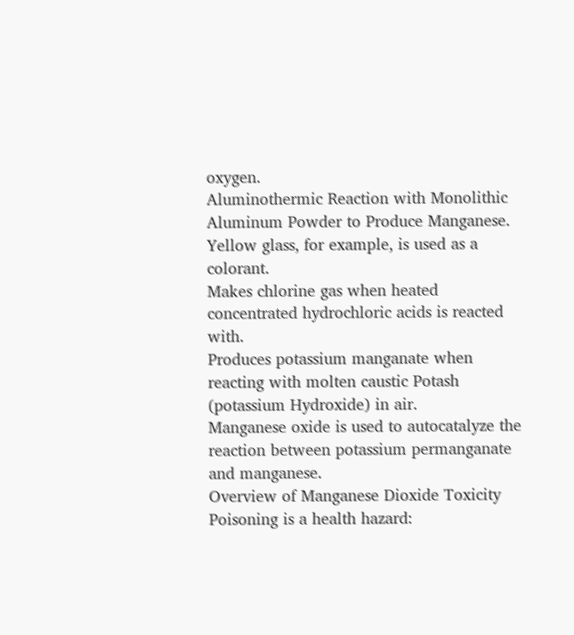oxygen.
Aluminothermic Reaction with Monolithic Aluminum Powder to Produce Manganese.
Yellow glass, for example, is used as a colorant.
Makes chlorine gas when heated concentrated hydrochloric acids is reacted with.
Produces potassium manganate when reacting with molten caustic Potash (potassium Hydroxide) in air.
Manganese oxide is used to autocatalyze the reaction between potassium permanganate and manganese.
Overview of Manganese Dioxide Toxicity
Poisoning is a health hazard: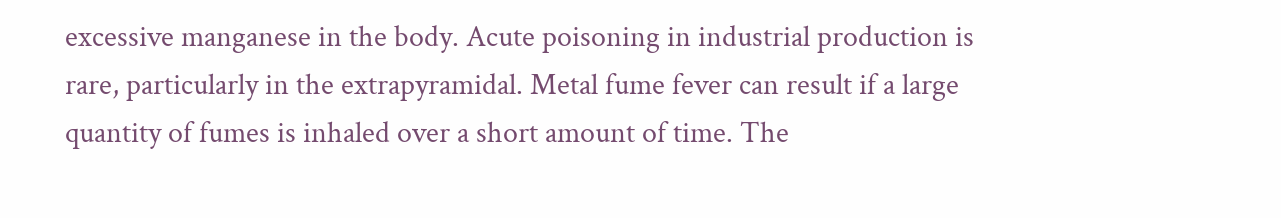excessive manganese in the body. Acute poisoning in industrial production is rare, particularly in the extrapyramidal. Metal fume fever can result if a large quantity of fumes is inhaled over a short amount of time. The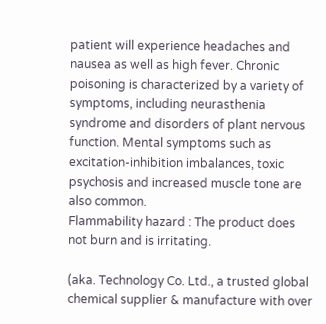patient will experience headaches and nausea as well as high fever. Chronic poisoning is characterized by a variety of symptoms, including neurasthenia syndrome and disorders of plant nervous function. Mental symptoms such as excitation-inhibition imbalances, toxic psychosis and increased muscle tone are also common.
Flammability hazard : The product does not burn and is irritating.

(aka. Technology Co. Ltd., a trusted global chemical supplier & manufacture with over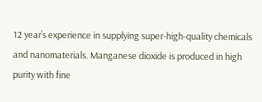12 year’s experience in supplying super-high-quality chemicals and nanomaterials. Manganese dioxide is produced in high purity with fine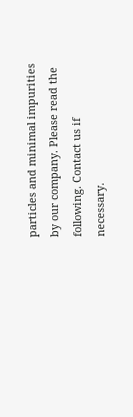particles and minimal impurities by our company. Please read the following. Contact us if necessary.